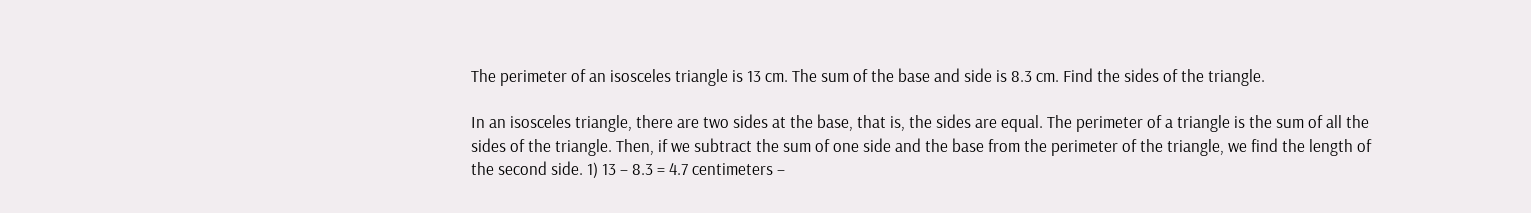The perimeter of an isosceles triangle is 13 cm. The sum of the base and side is 8.3 cm. Find the sides of the triangle.

In an isosceles triangle, there are two sides at the base, that is, the sides are equal. The perimeter of a triangle is the sum of all the sides of the triangle. Then, if we subtract the sum of one side and the base from the perimeter of the triangle, we find the length of the second side. 1) 13 – 8.3 = 4.7 centimeters –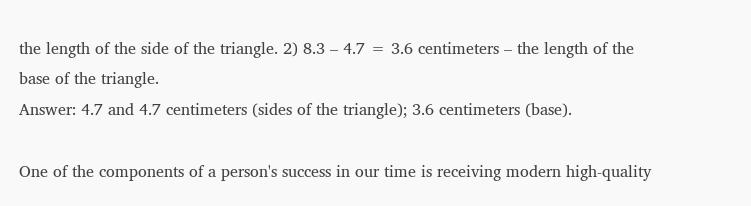the length of the side of the triangle. 2) 8.3 – 4.7 = 3.6 centimeters – the length of the base of the triangle.
Answer: 4.7 and 4.7 centimeters (sides of the triangle); 3.6 centimeters (base).

One of the components of a person's success in our time is receiving modern high-quality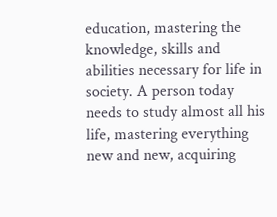education, mastering the knowledge, skills and abilities necessary for life in society. A person today needs to study almost all his life, mastering everything new and new, acquiring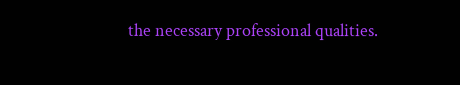the necessary professional qualities.